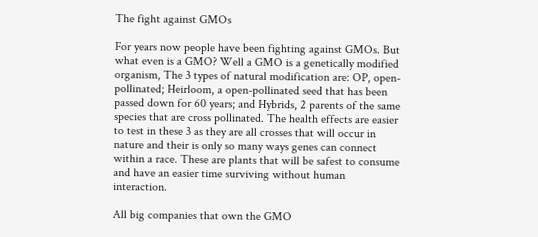The fight against GMOs

For years now people have been fighting against GMOs. But what even is a GMO? Well a GMO is a genetically modified organism, The 3 types of natural modification are: OP, open-pollinated; Heirloom, a open-pollinated seed that has been passed down for 60 years; and Hybrids, 2 parents of the same species that are cross pollinated. The health effects are easier to test in these 3 as they are all crosses that will occur in nature and their is only so many ways genes can connect within a race. These are plants that will be safest to consume and have an easier time surviving without human interaction.

All big companies that own the GMO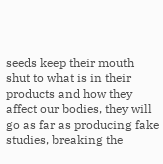seeds keep their mouth shut to what is in their products and how they affect our bodies, they will go as far as producing fake studies, breaking the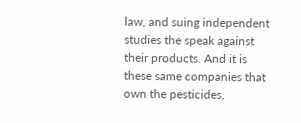law, and suing independent studies the speak against their products. And it is these same companies that own the pesticides,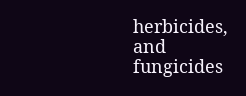herbicides, and fungicides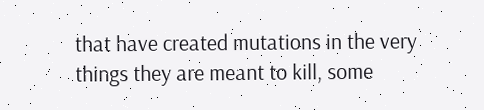that have created mutations in the very things they are meant to kill, some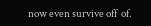now even survive off  of.